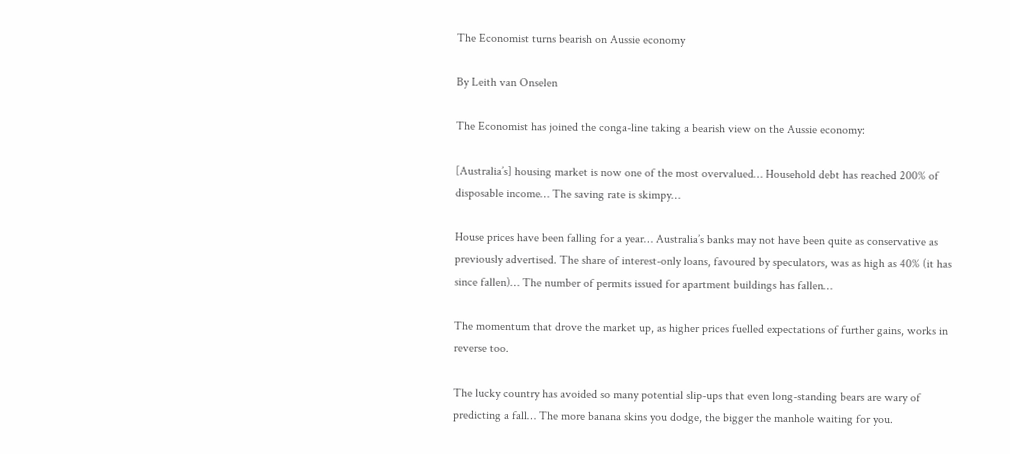The Economist turns bearish on Aussie economy

By Leith van Onselen

The Economist has joined the conga-line taking a bearish view on the Aussie economy:

[Australia’s] housing market is now one of the most overvalued… Household debt has reached 200% of disposable income… The saving rate is skimpy…

House prices have been falling for a year… Australia’s banks may not have been quite as conservative as previously advertised. The share of interest-only loans, favoured by speculators, was as high as 40% (it has since fallen)… The number of permits issued for apartment buildings has fallen…

The momentum that drove the market up, as higher prices fuelled expectations of further gains, works in reverse too.

The lucky country has avoided so many potential slip-ups that even long-standing bears are wary of predicting a fall… The more banana skins you dodge, the bigger the manhole waiting for you.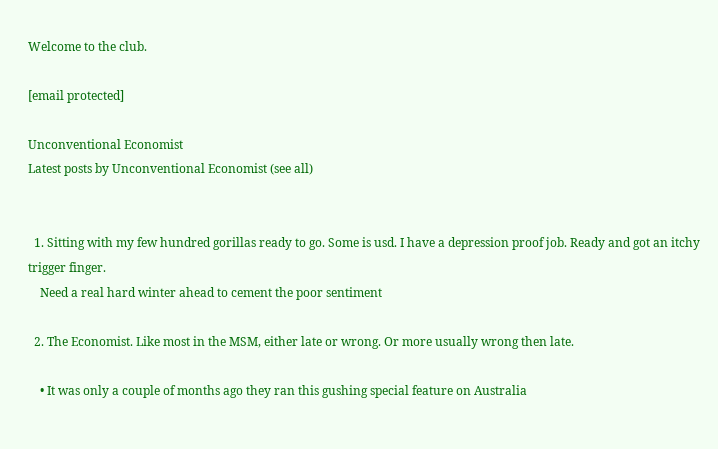Welcome to the club.

[email protected]

Unconventional Economist
Latest posts by Unconventional Economist (see all)


  1. Sitting with my few hundred gorillas ready to go. Some is usd. I have a depression proof job. Ready and got an itchy trigger finger.
    Need a real hard winter ahead to cement the poor sentiment

  2. The Economist. Like most in the MSM, either late or wrong. Or more usually wrong then late.

    • It was only a couple of months ago they ran this gushing special feature on Australia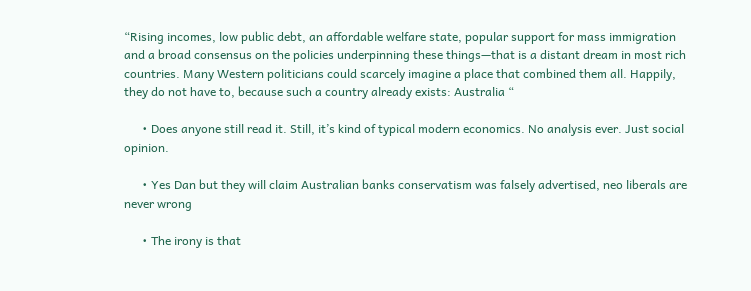“Rising incomes, low public debt, an affordable welfare state, popular support for mass immigration and a broad consensus on the policies underpinning these things—that is a distant dream in most rich countries. Many Western politicians could scarcely imagine a place that combined them all. Happily, they do not have to, because such a country already exists: Australia “

      • Does anyone still read it. Still, it’s kind of typical modern economics. No analysis ever. Just social opinion.

      • Yes Dan but they will claim Australian banks conservatism was falsely advertised, neo liberals are never wrong

      • The irony is that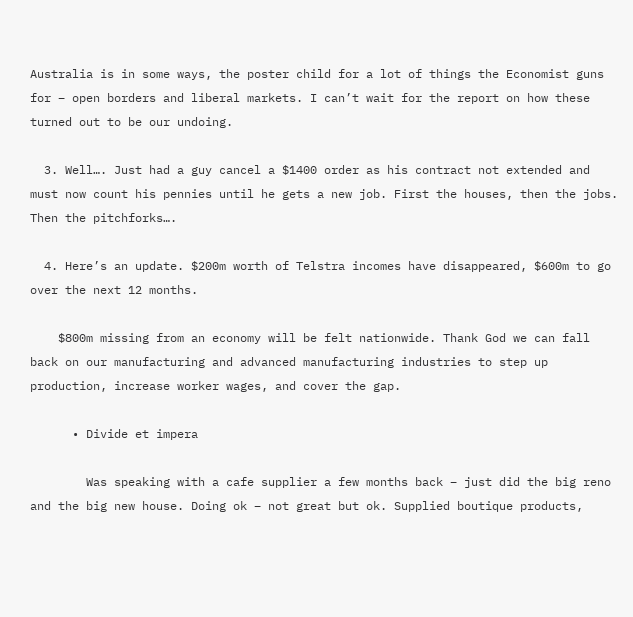Australia is in some ways, the poster child for a lot of things the Economist guns for – open borders and liberal markets. I can’t wait for the report on how these turned out to be our undoing.

  3. Well…. Just had a guy cancel a $1400 order as his contract not extended and must now count his pennies until he gets a new job. First the houses, then the jobs. Then the pitchforks….

  4. Here’s an update. $200m worth of Telstra incomes have disappeared, $600m to go over the next 12 months.

    $800m missing from an economy will be felt nationwide. Thank God we can fall back on our manufacturing and advanced manufacturing industries to step up production, increase worker wages, and cover the gap.

      • Divide et impera

        Was speaking with a cafe supplier a few months back – just did the big reno and the big new house. Doing ok – not great but ok. Supplied boutique products,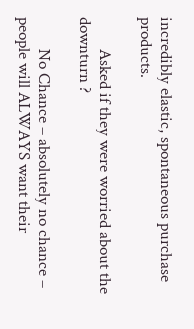incredibly elastic, spontaneous purchase products.

        Asked if they were worried about the downturn ?

        No Chance – absolutely no chance – people will ALWAYS want their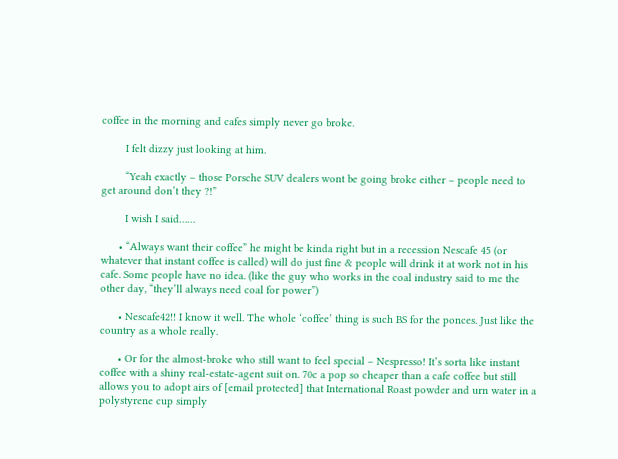coffee in the morning and cafes simply never go broke.

        I felt dizzy just looking at him.

        “Yeah exactly – those Porsche SUV dealers wont be going broke either – people need to get around don’t they ?!”

        I wish I said……

      • “Always want their coffee” he might be kinda right but in a recession Nescafe 45 (or whatever that instant coffee is called) will do just fine & people will drink it at work not in his cafe. Some people have no idea. (like the guy who works in the coal industry said to me the other day, “they’ll always need coal for power”)

      • Nescafe42!! I know it well. The whole ‘coffee’ thing is such BS for the ponces. Just like the country as a whole really.

      • Or for the almost-broke who still want to feel special – Nespresso! It’s sorta like instant coffee with a shiny real-estate-agent suit on. 70c a pop so cheaper than a cafe coffee but still allows you to adopt airs of [email protected] that International Roast powder and urn water in a polystyrene cup simply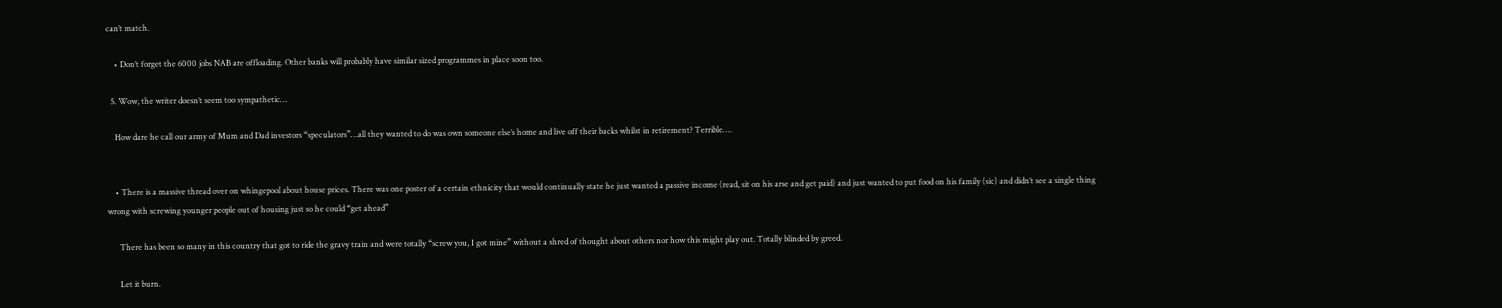can’t match.

    • Don’t forget the 6000 jobs NAB are offloading. Other banks will probably have similar sized programmes in place soon too.

  5. Wow, the writer doesn’t seem too sympathetic…

    How dare he call our army of Mum and Dad investors “speculators”…all they wanted to do was own someone else’s home and live off their backs whilst in retirement? Terrible….


    • There is a massive thread over on whingepool about house prices. There was one poster of a certain ethnicity that would continually state he just wanted a passive income (read, sit on his arse and get paid) and just wanted to put food on his family (sic) and didn’t see a single thing wrong with screwing younger people out of housing just so he could “get ahead”

      There has been so many in this country that got to ride the gravy train and were totally “screw you, I got mine” without a shred of thought about others nor how this might play out. Totally blinded by greed.

      Let it burn.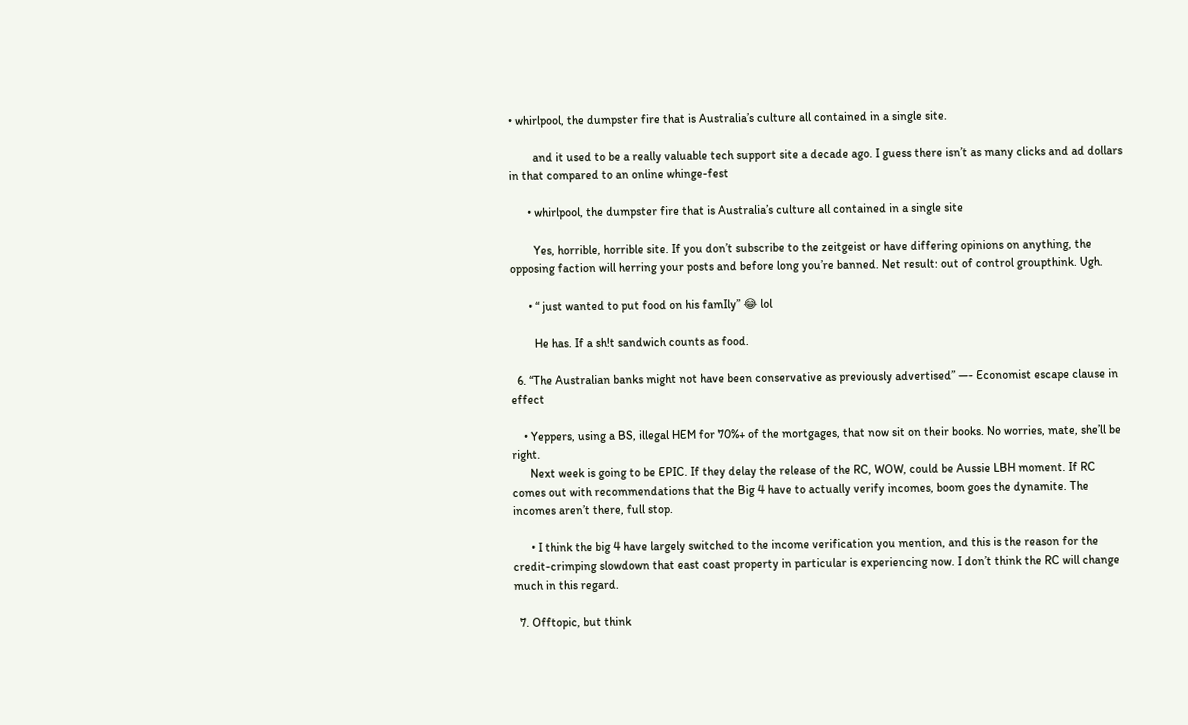• whirlpool, the dumpster fire that is Australia’s culture all contained in a single site.

        and it used to be a really valuable tech support site a decade ago. I guess there isn’t as many clicks and ad dollars in that compared to an online whinge-fest

      • whirlpool, the dumpster fire that is Australia’s culture all contained in a single site

        Yes, horrible, horrible site. If you don’t subscribe to the zeitgeist or have differing opinions on anything, the opposing faction will herring your posts and before long you’re banned. Net result: out of control groupthink. Ugh.

      • “ just wanted to put food on his famIly” 😂 lol

        He has. If a sh!t sandwich counts as food.

  6. “The Australian banks might not have been conservative as previously advertised” —- Economist escape clause in effect

    • Yeppers, using a BS, illegal HEM for 70%+ of the mortgages, that now sit on their books. No worries, mate, she’ll be right.
      Next week is going to be EPIC. If they delay the release of the RC, WOW, could be Aussie LBH moment. If RC comes out with recommendations that the Big 4 have to actually verify incomes, boom goes the dynamite. The incomes aren’t there, full stop.

      • I think the big 4 have largely switched to the income verification you mention, and this is the reason for the credit-crimping slowdown that east coast property in particular is experiencing now. I don’t think the RC will change much in this regard.

  7. Offtopic, but think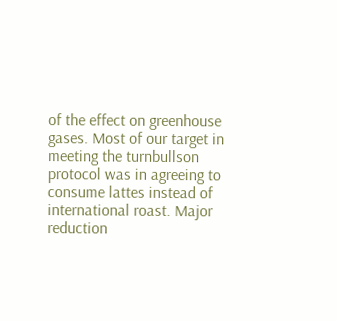of the effect on greenhouse gases. Most of our target in meeting the turnbullson protocol was in agreeing to consume lattes instead of international roast. Major reduction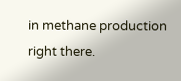in methane production right there.